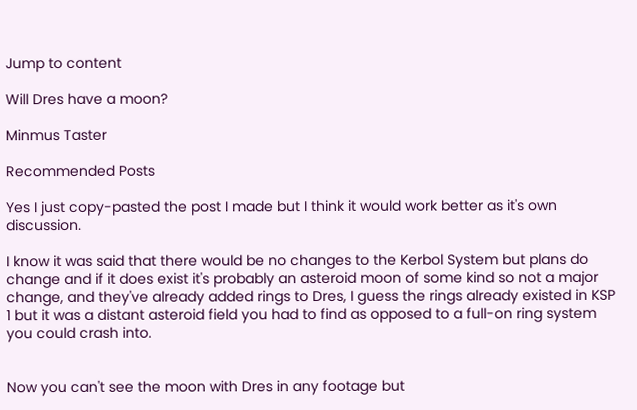Jump to content

Will Dres have a moon?

Minmus Taster

Recommended Posts

Yes I just copy-pasted the post I made but I think it would work better as it's own discussion.

I know it was said that there would be no changes to the Kerbol System but plans do change and if it does exist it's probably an asteroid moon of some kind so not a major change, and they've already added rings to Dres, I guess the rings already existed in KSP 1 but it was a distant asteroid field you had to find as opposed to a full-on ring system you could crash into.


Now you can't see the moon with Dres in any footage but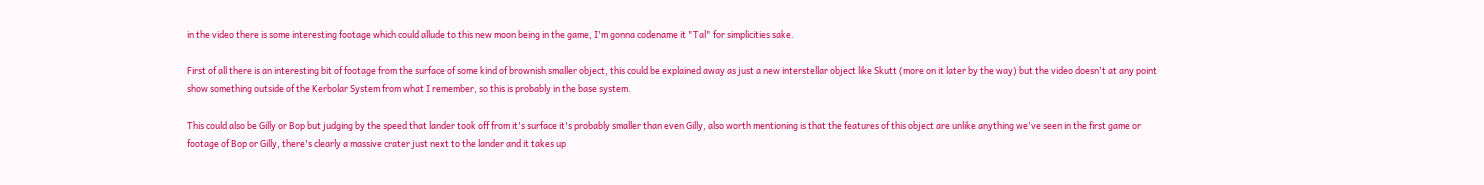in the video there is some interesting footage which could allude to this new moon being in the game, I'm gonna codename it "Tal" for simplicities sake.

First of all there is an interesting bit of footage from the surface of some kind of brownish smaller object, this could be explained away as just a new interstellar object like Skutt (more on it later by the way) but the video doesn't at any point show something outside of the Kerbolar System from what I remember, so this is probably in the base system.

This could also be Gilly or Bop but judging by the speed that lander took off from it's surface it's probably smaller than even Gilly, also worth mentioning is that the features of this object are unlike anything we've seen in the first game or footage of Bop or Gilly, there's clearly a massive crater just next to the lander and it takes up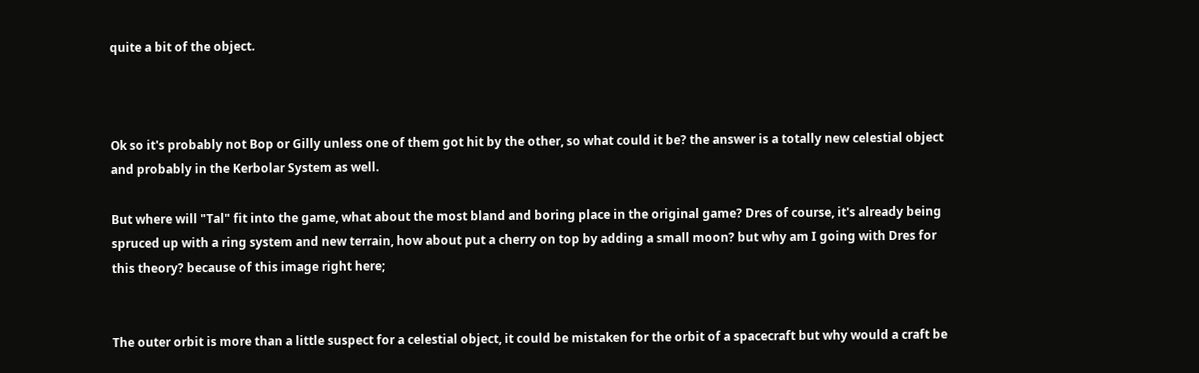quite a bit of the object.



Ok so it's probably not Bop or Gilly unless one of them got hit by the other, so what could it be? the answer is a totally new celestial object and probably in the Kerbolar System as well.

But where will "Tal" fit into the game, what about the most bland and boring place in the original game? Dres of course, it's already being spruced up with a ring system and new terrain, how about put a cherry on top by adding a small moon? but why am I going with Dres for this theory? because of this image right here;


The outer orbit is more than a little suspect for a celestial object, it could be mistaken for the orbit of a spacecraft but why would a craft be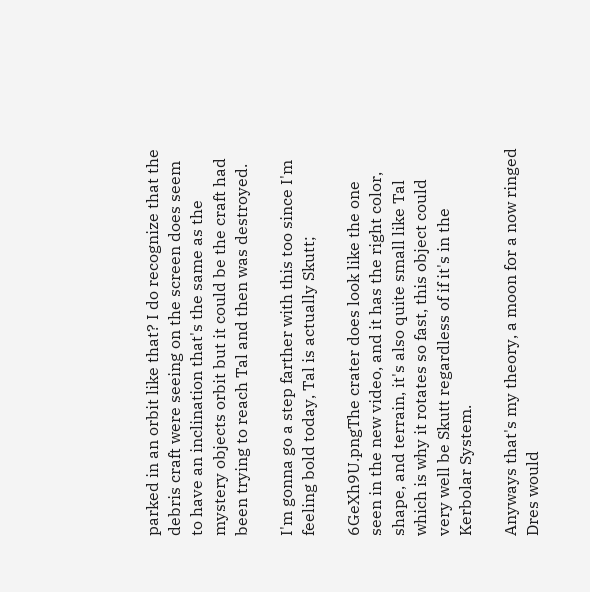parked in an orbit like that? I do recognize that the debris craft were seeing on the screen does seem to have an inclination that's the same as the mystery objects orbit but it could be the craft had been trying to reach Tal and then was destroyed.

I'm gonna go a step farther with this too since I'm feeling bold today, Tal is actually Skutt;

6GeXh9U.pngThe crater does look like the one seen in the new video, and it has the right color, shape, and terrain, it's also quite small like Tal which is why it rotates so fast, this object could very well be Skutt regardless of if it's in the Kerbolar System.

Anyways that's my theory, a moon for a now ringed Dres would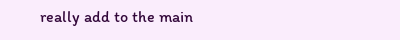really add to the main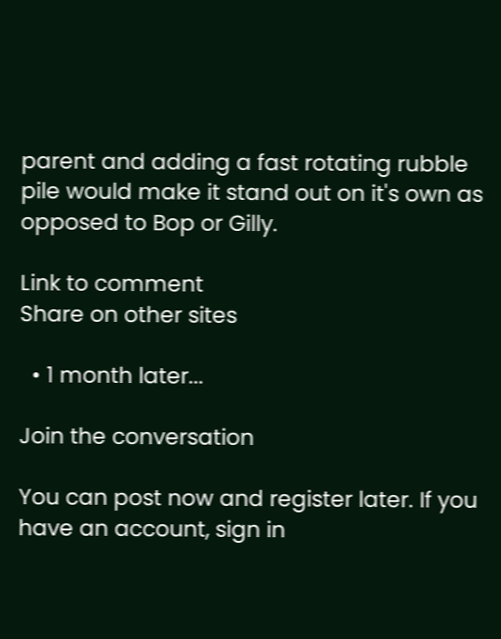parent and adding a fast rotating rubble pile would make it stand out on it's own as opposed to Bop or Gilly.

Link to comment
Share on other sites

  • 1 month later...

Join the conversation

You can post now and register later. If you have an account, sign in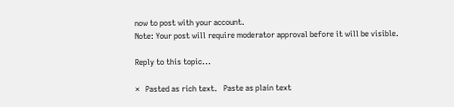now to post with your account.
Note: Your post will require moderator approval before it will be visible.

Reply to this topic...

×   Pasted as rich text.   Paste as plain text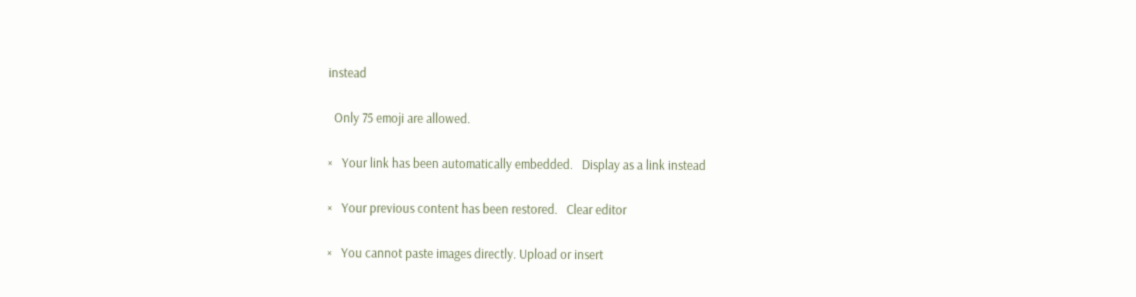instead

  Only 75 emoji are allowed.

×   Your link has been automatically embedded.   Display as a link instead

×   Your previous content has been restored.   Clear editor

×   You cannot paste images directly. Upload or insert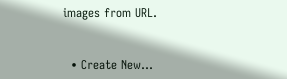images from URL.


  • Create New...